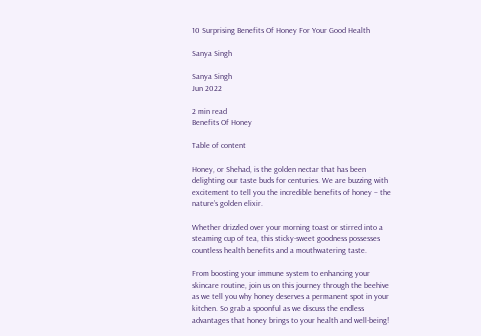10 Surprising Benefits Of Honey For Your Good Health

Sanya Singh

Sanya Singh
Jun 2022

2 min read
Benefits Of Honey

Table of content

Honey, or Shehad, is the golden nectar that has been delighting our taste buds for centuries. We are buzzing with excitement to tell you the incredible benefits of honey – the nature’s golden elixir.

Whether drizzled over your morning toast or stirred into a steaming cup of tea, this sticky-sweet goodness possesses countless health benefits and a mouthwatering taste.

From boosting your immune system to enhancing your skincare routine, join us on this journey through the beehive as we tell you why honey deserves a permanent spot in your kitchen. So grab a spoonful as we discuss the endless advantages that honey brings to your health and well-being!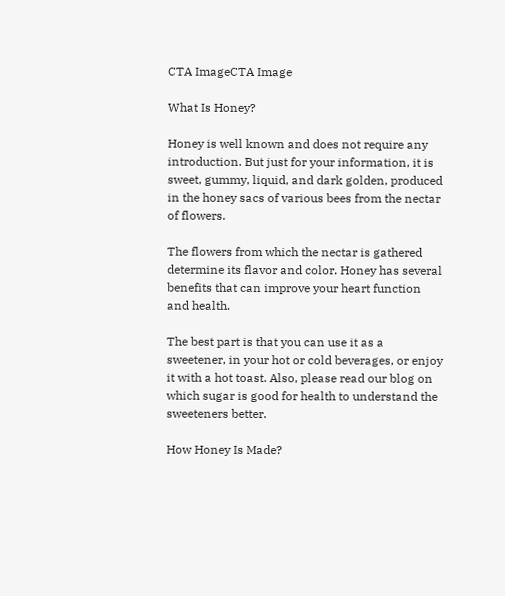CTA ImageCTA Image

What Is Honey?

Honey is well known and does not require any introduction. But just for your information, it is sweet, gummy, liquid, and dark golden, produced in the honey sacs of various bees from the nectar of flowers.

The flowers from which the nectar is gathered determine its flavor and color. Honey has several benefits that can improve your heart function and health.

The best part is that you can use it as a sweetener, in your hot or cold beverages, or enjoy it with a hot toast. Also, please read our blog on which sugar is good for health to understand the sweeteners better.

How Honey Is Made?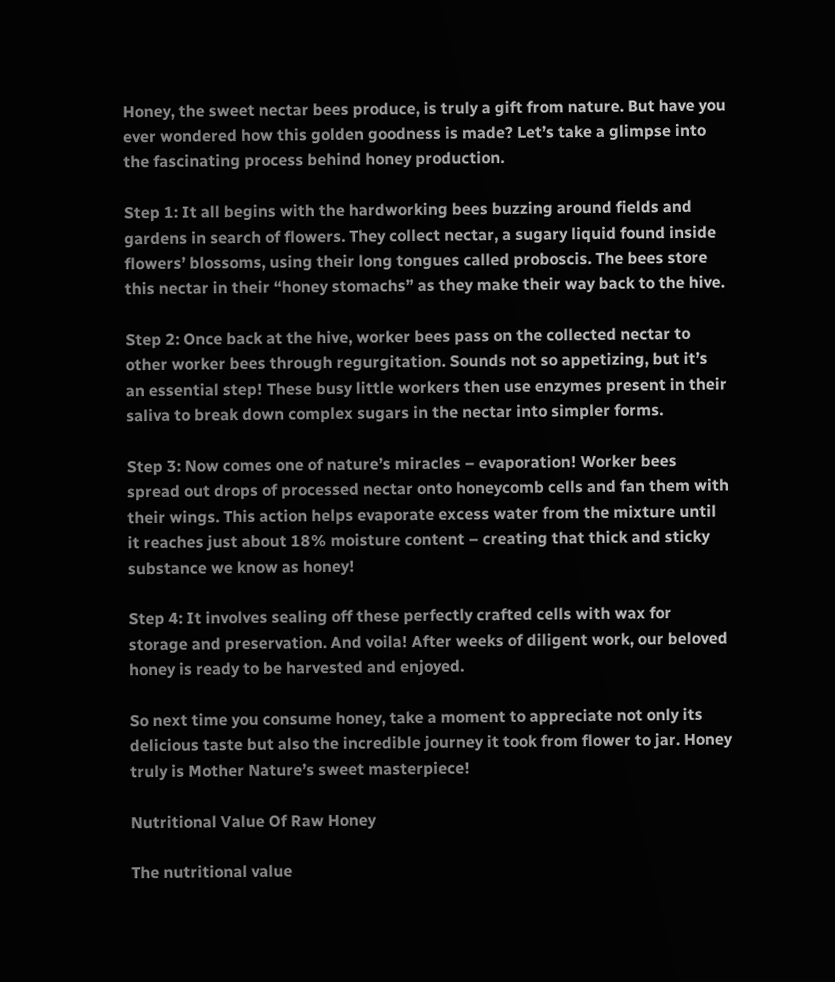Honey, the sweet nectar bees produce, is truly a gift from nature. But have you ever wondered how this golden goodness is made? Let’s take a glimpse into the fascinating process behind honey production.

Step 1: It all begins with the hardworking bees buzzing around fields and gardens in search of flowers. They collect nectar, a sugary liquid found inside flowers’ blossoms, using their long tongues called proboscis. The bees store this nectar in their “honey stomachs” as they make their way back to the hive.

Step 2: Once back at the hive, worker bees pass on the collected nectar to other worker bees through regurgitation. Sounds not so appetizing, but it’s an essential step! These busy little workers then use enzymes present in their saliva to break down complex sugars in the nectar into simpler forms.

Step 3: Now comes one of nature’s miracles – evaporation! Worker bees spread out drops of processed nectar onto honeycomb cells and fan them with their wings. This action helps evaporate excess water from the mixture until it reaches just about 18% moisture content – creating that thick and sticky substance we know as honey!

Step 4: It involves sealing off these perfectly crafted cells with wax for storage and preservation. And voila! After weeks of diligent work, our beloved honey is ready to be harvested and enjoyed.

So next time you consume honey, take a moment to appreciate not only its delicious taste but also the incredible journey it took from flower to jar. Honey truly is Mother Nature’s sweet masterpiece!

Nutritional Value Of Raw Honey

The nutritional value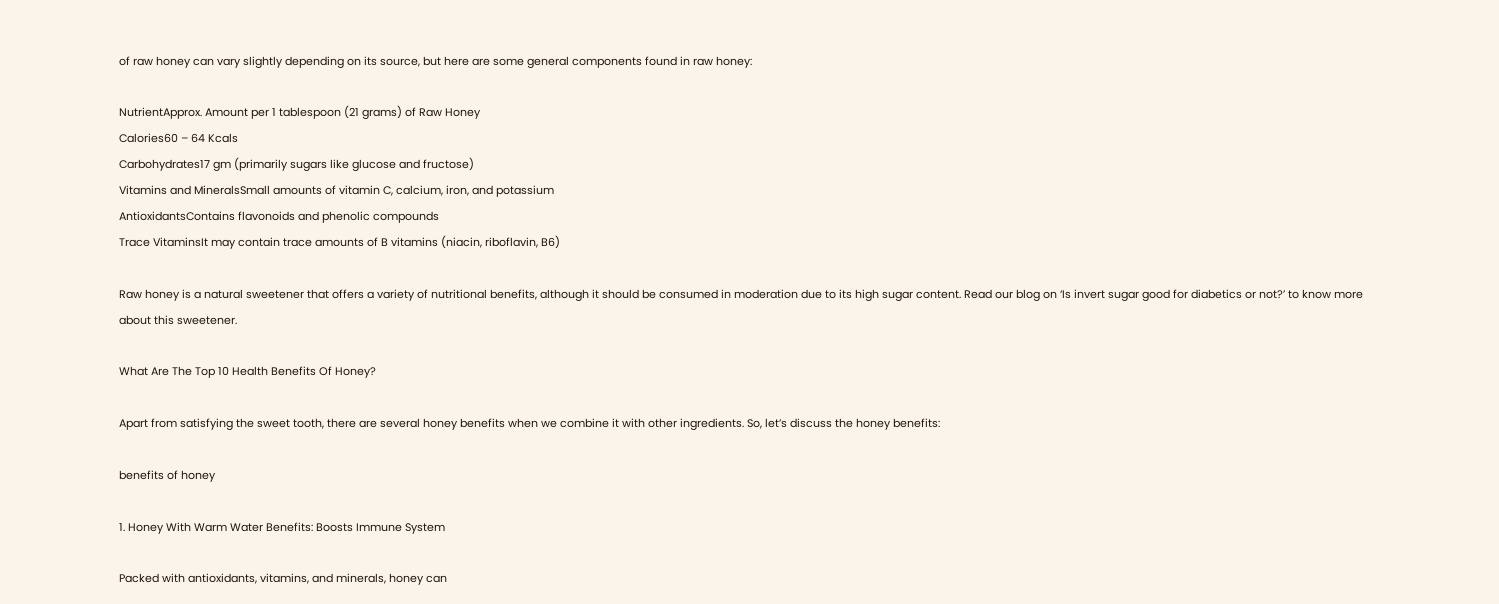of raw honey can vary slightly depending on its source, but here are some general components found in raw honey:

NutrientApprox. Amount per 1 tablespoon (21 grams) of Raw Honey
Calories60 – 64 Kcals
Carbohydrates17 gm (primarily sugars like glucose and fructose)
Vitamins and MineralsSmall amounts of vitamin C, calcium, iron, and potassium
AntioxidantsContains flavonoids and phenolic compounds
Trace VitaminsIt may contain trace amounts of B vitamins (niacin, riboflavin, B6)

Raw honey is a natural sweetener that offers a variety of nutritional benefits, although it should be consumed in moderation due to its high sugar content. Read our blog on ‘Is invert sugar good for diabetics or not?’ to know more about this sweetener.

What Are The Top 10 Health Benefits Of Honey?

Apart from satisfying the sweet tooth, there are several honey benefits when we combine it with other ingredients. So, let’s discuss the honey benefits:

benefits of honey

1. Honey With Warm Water Benefits: Boosts Immune System

Packed with antioxidants, vitamins, and minerals, honey can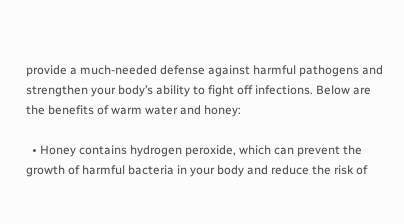provide a much-needed defense against harmful pathogens and strengthen your body’s ability to fight off infections. Below are the benefits of warm water and honey:

  • Honey contains hydrogen peroxide, which can prevent the growth of harmful bacteria in your body and reduce the risk of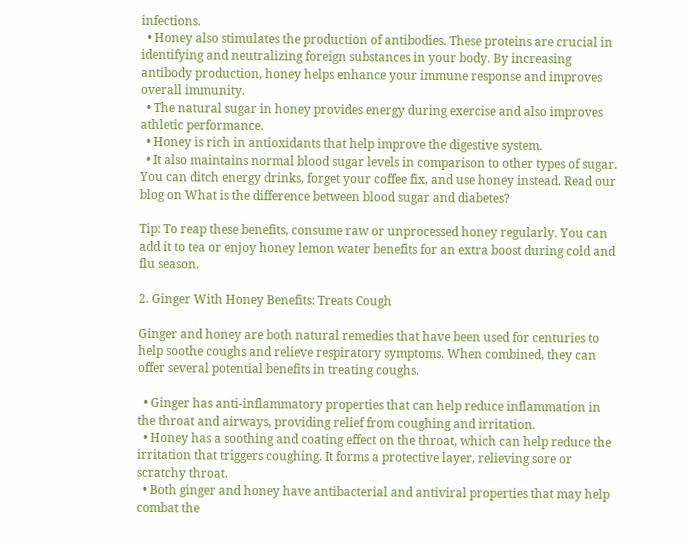infections.
  • Honey also stimulates the production of antibodies. These proteins are crucial in identifying and neutralizing foreign substances in your body. By increasing antibody production, honey helps enhance your immune response and improves overall immunity.
  • The natural sugar in honey provides energy during exercise and also improves athletic performance.
  • Honey is rich in antioxidants that help improve the digestive system.
  • It also maintains normal blood sugar levels in comparison to other types of sugar. You can ditch energy drinks, forget your coffee fix, and use honey instead. Read our blog on What is the difference between blood sugar and diabetes?

Tip: To reap these benefits, consume raw or unprocessed honey regularly. You can add it to tea or enjoy honey lemon water benefits for an extra boost during cold and flu season.

2. Ginger With Honey Benefits: Treats Cough

Ginger and honey are both natural remedies that have been used for centuries to help soothe coughs and relieve respiratory symptoms. When combined, they can offer several potential benefits in treating coughs.

  • Ginger has anti-inflammatory properties that can help reduce inflammation in the throat and airways, providing relief from coughing and irritation.
  • Honey has a soothing and coating effect on the throat, which can help reduce the irritation that triggers coughing. It forms a protective layer, relieving sore or scratchy throat.
  • Both ginger and honey have antibacterial and antiviral properties that may help combat the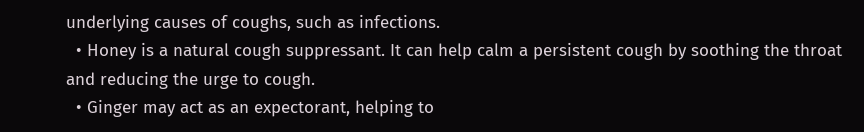underlying causes of coughs, such as infections.
  • Honey is a natural cough suppressant. It can help calm a persistent cough by soothing the throat and reducing the urge to cough.
  • Ginger may act as an expectorant, helping to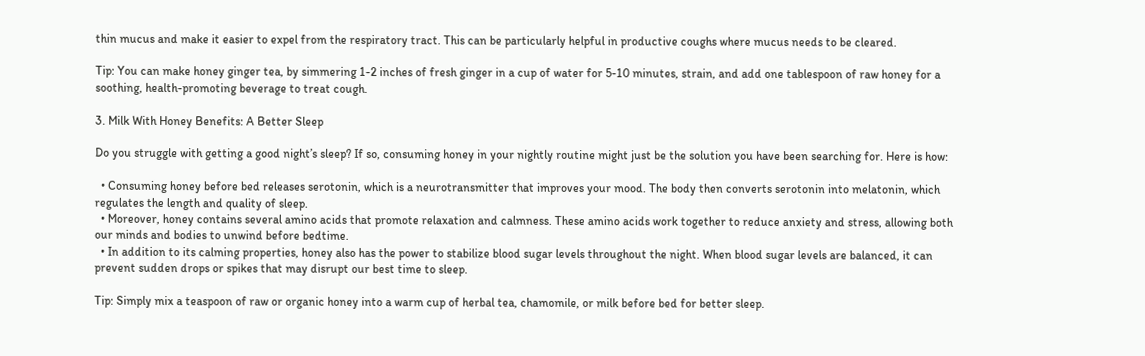thin mucus and make it easier to expel from the respiratory tract. This can be particularly helpful in productive coughs where mucus needs to be cleared.

Tip: You can make honey ginger tea, by simmering 1-2 inches of fresh ginger in a cup of water for 5-10 minutes, strain, and add one tablespoon of raw honey for a soothing, health-promoting beverage to treat cough.

3. Milk With Honey Benefits: A Better Sleep

Do you struggle with getting a good night’s sleep? If so, consuming honey in your nightly routine might just be the solution you have been searching for. Here is how:

  • Consuming honey before bed releases serotonin, which is a neurotransmitter that improves your mood. The body then converts serotonin into melatonin, which regulates the length and quality of sleep.
  • Moreover, honey contains several amino acids that promote relaxation and calmness. These amino acids work together to reduce anxiety and stress, allowing both our minds and bodies to unwind before bedtime.
  • In addition to its calming properties, honey also has the power to stabilize blood sugar levels throughout the night. When blood sugar levels are balanced, it can prevent sudden drops or spikes that may disrupt our best time to sleep.

Tip: Simply mix a teaspoon of raw or organic honey into a warm cup of herbal tea, chamomile, or milk before bed for better sleep.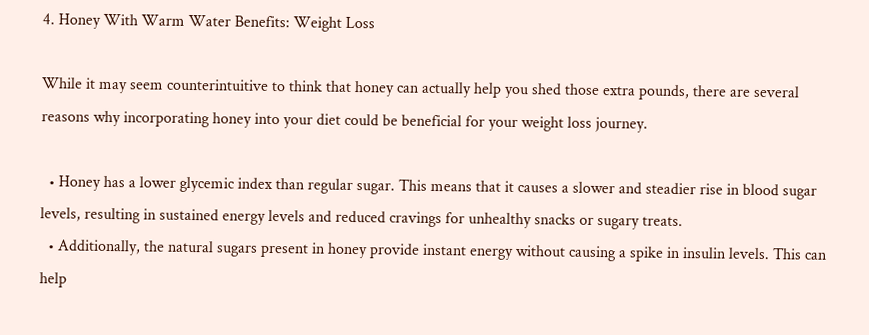4. Honey With Warm Water Benefits: Weight Loss

While it may seem counterintuitive to think that honey can actually help you shed those extra pounds, there are several reasons why incorporating honey into your diet could be beneficial for your weight loss journey.

  • Honey has a lower glycemic index than regular sugar. This means that it causes a slower and steadier rise in blood sugar levels, resulting in sustained energy levels and reduced cravings for unhealthy snacks or sugary treats.
  • Additionally, the natural sugars present in honey provide instant energy without causing a spike in insulin levels. This can help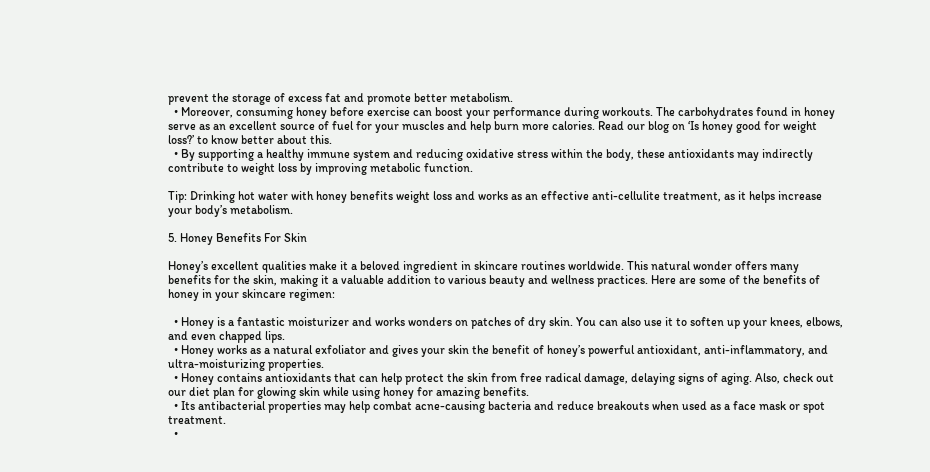prevent the storage of excess fat and promote better metabolism.
  • Moreover, consuming honey before exercise can boost your performance during workouts. The carbohydrates found in honey serve as an excellent source of fuel for your muscles and help burn more calories. Read our blog on ‘Is honey good for weight loss?’ to know better about this.
  • By supporting a healthy immune system and reducing oxidative stress within the body, these antioxidants may indirectly contribute to weight loss by improving metabolic function.

Tip: Drinking hot water with honey benefits weight loss and works as an effective anti-cellulite treatment, as it helps increase your body’s metabolism.

5. Honey Benefits For Skin

Honey’s excellent qualities make it a beloved ingredient in skincare routines worldwide. This natural wonder offers many benefits for the skin, making it a valuable addition to various beauty and wellness practices. Here are some of the benefits of honey in your skincare regimen:

  • Honey is a fantastic moisturizer and works wonders on patches of dry skin. You can also use it to soften up your knees, elbows, and even chapped lips.
  • Honey works as a natural exfoliator and gives your skin the benefit of honey’s powerful antioxidant, anti-inflammatory, and ultra-moisturizing properties.
  • Honey contains antioxidants that can help protect the skin from free radical damage, delaying signs of aging. Also, check out our diet plan for glowing skin while using honey for amazing benefits.
  • Its antibacterial properties may help combat acne-causing bacteria and reduce breakouts when used as a face mask or spot treatment.
  •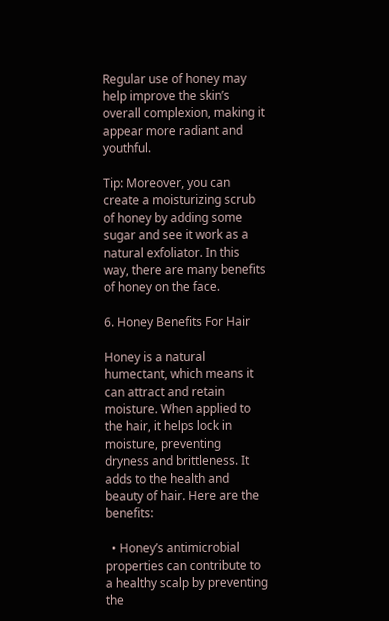Regular use of honey may help improve the skin’s overall complexion, making it appear more radiant and youthful.

Tip: Moreover, you can create a moisturizing scrub of honey by adding some sugar and see it work as a natural exfoliator. In this way, there are many benefits of honey on the face.

6. Honey Benefits For Hair

Honey is a natural humectant, which means it can attract and retain moisture. When applied to the hair, it helps lock in moisture, preventing dryness and brittleness. It adds to the health and beauty of hair. Here are the benefits:

  • Honey’s antimicrobial properties can contribute to a healthy scalp by preventing the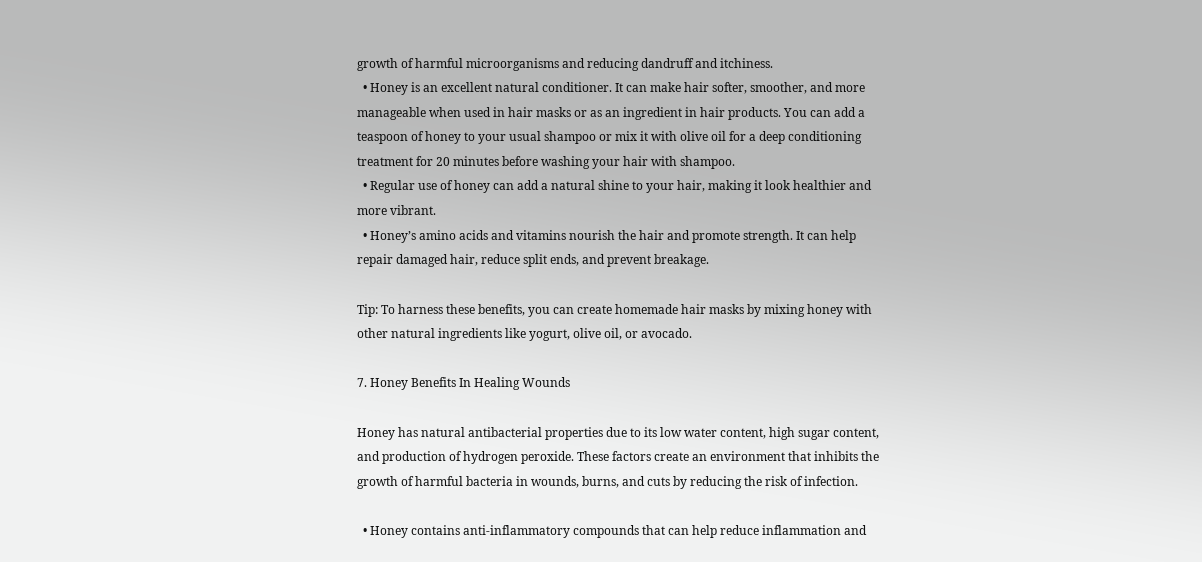growth of harmful microorganisms and reducing dandruff and itchiness.
  • Honey is an excellent natural conditioner. It can make hair softer, smoother, and more manageable when used in hair masks or as an ingredient in hair products. You can add a teaspoon of honey to your usual shampoo or mix it with olive oil for a deep conditioning treatment for 20 minutes before washing your hair with shampoo.
  • Regular use of honey can add a natural shine to your hair, making it look healthier and more vibrant.
  • Honey’s amino acids and vitamins nourish the hair and promote strength. It can help repair damaged hair, reduce split ends, and prevent breakage.

Tip: To harness these benefits, you can create homemade hair masks by mixing honey with other natural ingredients like yogurt, olive oil, or avocado.

7. Honey Benefits In Healing Wounds

Honey has natural antibacterial properties due to its low water content, high sugar content, and production of hydrogen peroxide. These factors create an environment that inhibits the growth of harmful bacteria in wounds, burns, and cuts by reducing the risk of infection.

  • Honey contains anti-inflammatory compounds that can help reduce inflammation and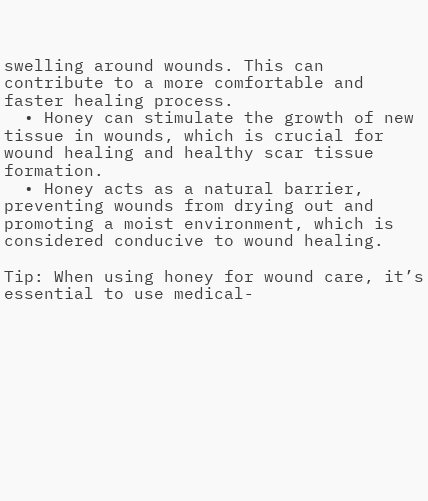swelling around wounds. This can contribute to a more comfortable and faster healing process.
  • Honey can stimulate the growth of new tissue in wounds, which is crucial for wound healing and healthy scar tissue formation.
  • Honey acts as a natural barrier, preventing wounds from drying out and promoting a moist environment, which is considered conducive to wound healing.

Tip: When using honey for wound care, it’s essential to use medical-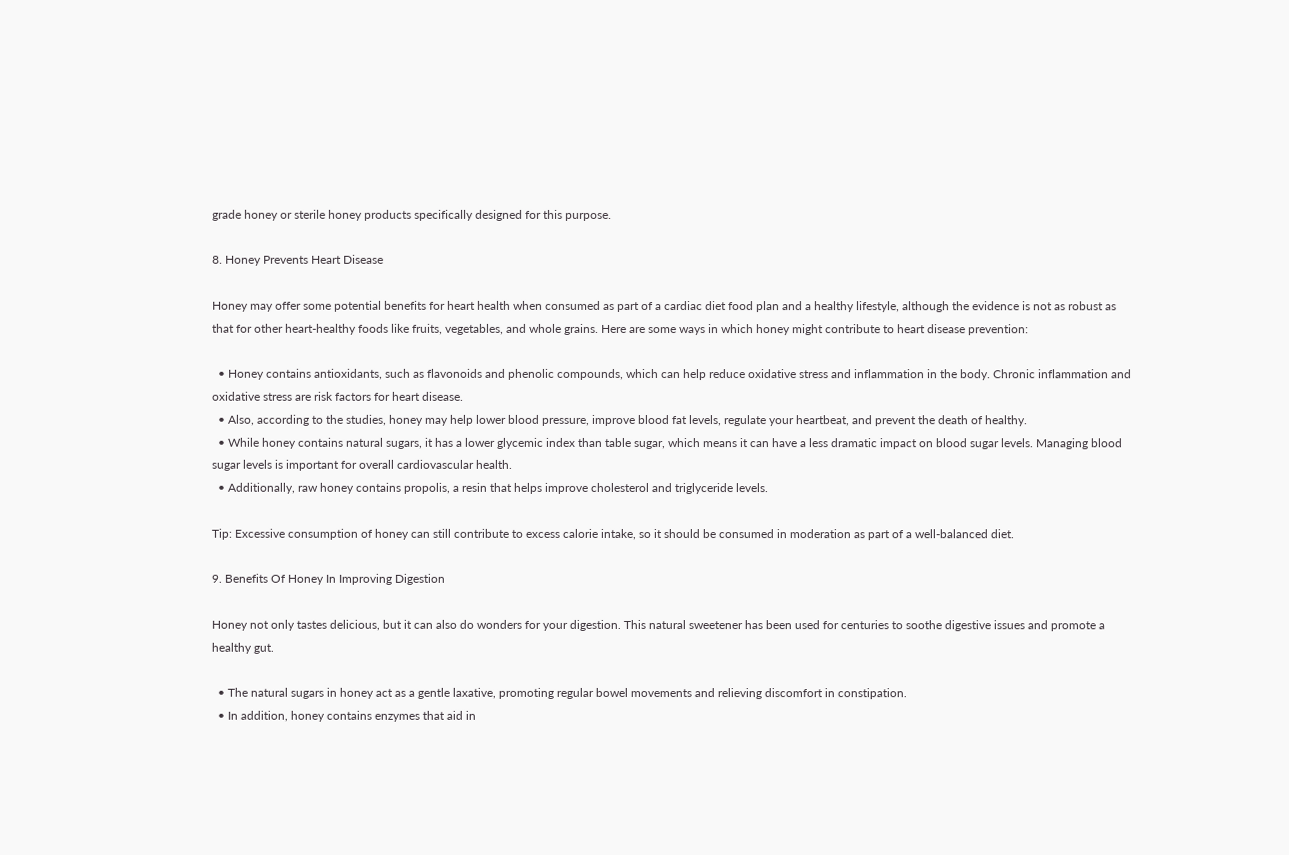grade honey or sterile honey products specifically designed for this purpose.

8. Honey Prevents Heart Disease

Honey may offer some potential benefits for heart health when consumed as part of a cardiac diet food plan and a healthy lifestyle, although the evidence is not as robust as that for other heart-healthy foods like fruits, vegetables, and whole grains. Here are some ways in which honey might contribute to heart disease prevention:

  • Honey contains antioxidants, such as flavonoids and phenolic compounds, which can help reduce oxidative stress and inflammation in the body. Chronic inflammation and oxidative stress are risk factors for heart disease.
  • Also, according to the studies, honey may help lower blood pressure, improve blood fat levels, regulate your heartbeat, and prevent the death of healthy.
  • While honey contains natural sugars, it has a lower glycemic index than table sugar, which means it can have a less dramatic impact on blood sugar levels. Managing blood sugar levels is important for overall cardiovascular health.
  • Additionally, raw honey contains propolis, a resin that helps improve cholesterol and triglyceride levels.

Tip: Excessive consumption of honey can still contribute to excess calorie intake, so it should be consumed in moderation as part of a well-balanced diet.

9. Benefits Of Honey In Improving Digestion

Honey not only tastes delicious, but it can also do wonders for your digestion. This natural sweetener has been used for centuries to soothe digestive issues and promote a healthy gut.

  • The natural sugars in honey act as a gentle laxative, promoting regular bowel movements and relieving discomfort in constipation.
  • In addition, honey contains enzymes that aid in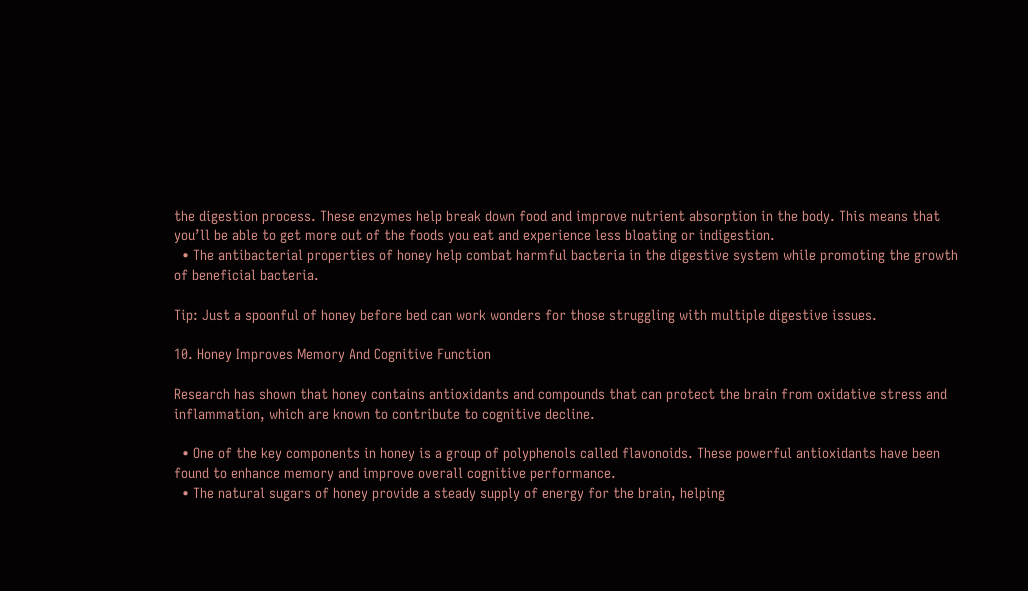the digestion process. These enzymes help break down food and improve nutrient absorption in the body. This means that you’ll be able to get more out of the foods you eat and experience less bloating or indigestion.
  • The antibacterial properties of honey help combat harmful bacteria in the digestive system while promoting the growth of beneficial bacteria.

Tip: Just a spoonful of honey before bed can work wonders for those struggling with multiple digestive issues.

10. Honey Improves Memory And Cognitive Function

Research has shown that honey contains antioxidants and compounds that can protect the brain from oxidative stress and inflammation, which are known to contribute to cognitive decline.

  • One of the key components in honey is a group of polyphenols called flavonoids. These powerful antioxidants have been found to enhance memory and improve overall cognitive performance.
  • The natural sugars of honey provide a steady supply of energy for the brain, helping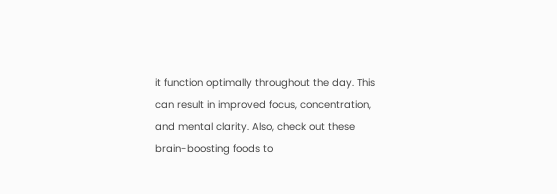it function optimally throughout the day. This can result in improved focus, concentration, and mental clarity. Also, check out these brain-boosting foods to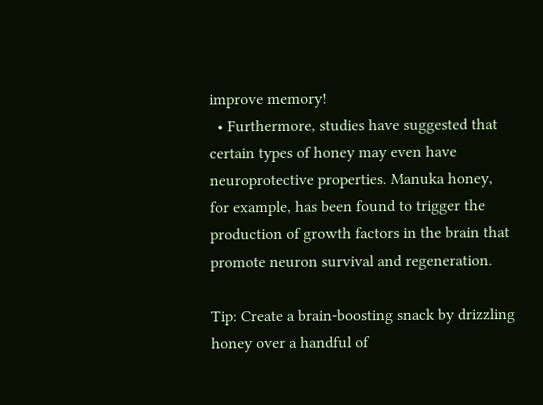improve memory!
  • Furthermore, studies have suggested that certain types of honey may even have neuroprotective properties. Manuka honey, for example, has been found to trigger the production of growth factors in the brain that promote neuron survival and regeneration.

Tip: Create a brain-boosting snack by drizzling honey over a handful of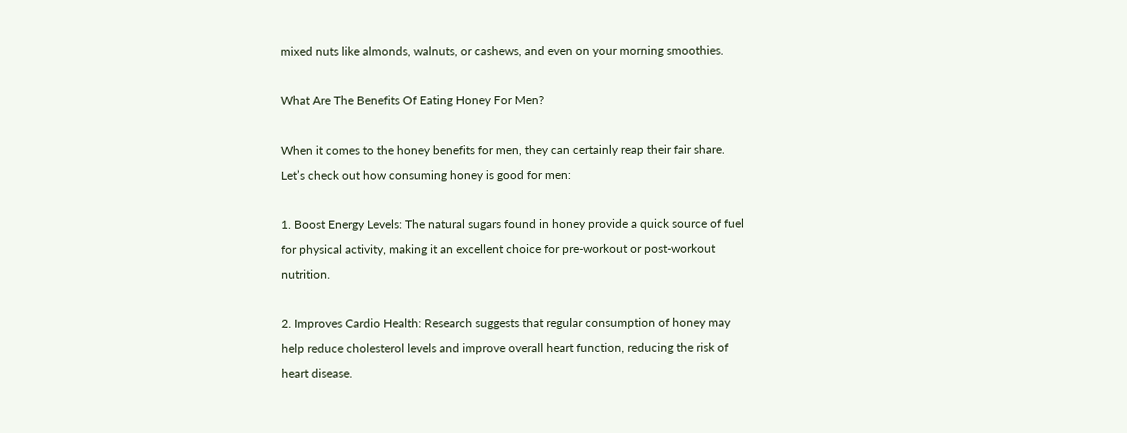mixed nuts like almonds, walnuts, or cashews, and even on your morning smoothies.

What Are The Benefits Of Eating Honey For Men?

When it comes to the honey benefits for men, they can certainly reap their fair share. Let’s check out how consuming honey is good for men:

1. Boost Energy Levels: The natural sugars found in honey provide a quick source of fuel for physical activity, making it an excellent choice for pre-workout or post-workout nutrition.

2. Improves Cardio Health: Research suggests that regular consumption of honey may help reduce cholesterol levels and improve overall heart function, reducing the risk of heart disease.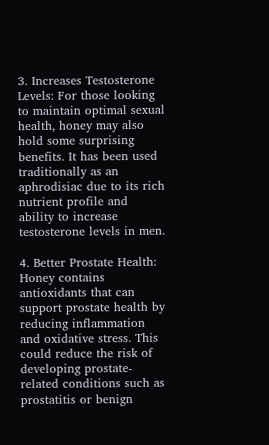3. Increases Testosterone Levels: For those looking to maintain optimal sexual health, honey may also hold some surprising benefits. It has been used traditionally as an aphrodisiac due to its rich nutrient profile and ability to increase testosterone levels in men.

4. Better Prostate Health: Honey contains antioxidants that can support prostate health by reducing inflammation and oxidative stress. This could reduce the risk of developing prostate-related conditions such as prostatitis or benign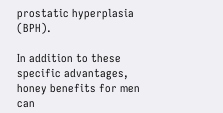prostatic hyperplasia (BPH).

In addition to these specific advantages, honey benefits for men can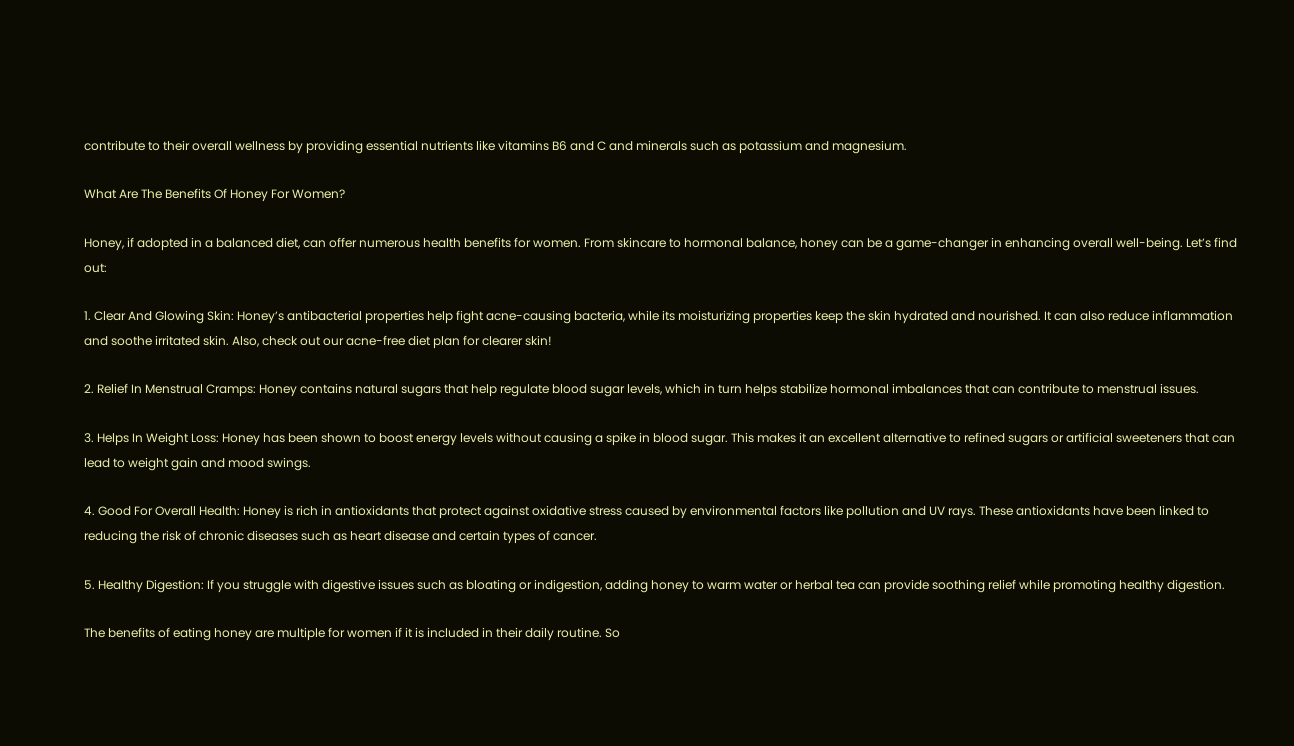contribute to their overall wellness by providing essential nutrients like vitamins B6 and C and minerals such as potassium and magnesium.

What Are The Benefits Of Honey For Women?

Honey, if adopted in a balanced diet, can offer numerous health benefits for women. From skincare to hormonal balance, honey can be a game-changer in enhancing overall well-being. Let’s find out:

1. Clear And Glowing Skin: Honey’s antibacterial properties help fight acne-causing bacteria, while its moisturizing properties keep the skin hydrated and nourished. It can also reduce inflammation and soothe irritated skin. Also, check out our acne-free diet plan for clearer skin!

2. Relief In Menstrual Cramps: Honey contains natural sugars that help regulate blood sugar levels, which in turn helps stabilize hormonal imbalances that can contribute to menstrual issues.

3. Helps In Weight Loss: Honey has been shown to boost energy levels without causing a spike in blood sugar. This makes it an excellent alternative to refined sugars or artificial sweeteners that can lead to weight gain and mood swings.

4. Good For Overall Health: Honey is rich in antioxidants that protect against oxidative stress caused by environmental factors like pollution and UV rays. These antioxidants have been linked to reducing the risk of chronic diseases such as heart disease and certain types of cancer.

5. Healthy Digestion: If you struggle with digestive issues such as bloating or indigestion, adding honey to warm water or herbal tea can provide soothing relief while promoting healthy digestion.

The benefits of eating honey are multiple for women if it is included in their daily routine. So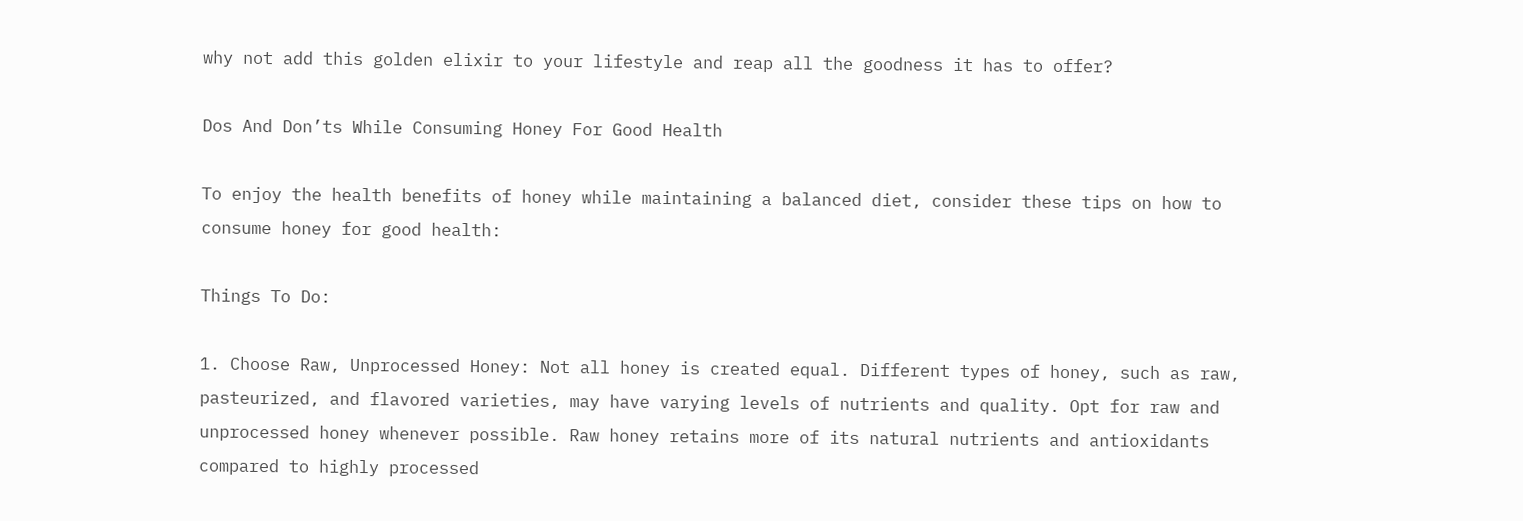why not add this golden elixir to your lifestyle and reap all the goodness it has to offer?

Dos And Don’ts While Consuming Honey For Good Health

To enjoy the health benefits of honey while maintaining a balanced diet, consider these tips on how to consume honey for good health:

Things To Do:

1. Choose Raw, Unprocessed Honey: Not all honey is created equal. Different types of honey, such as raw, pasteurized, and flavored varieties, may have varying levels of nutrients and quality. Opt for raw and unprocessed honey whenever possible. Raw honey retains more of its natural nutrients and antioxidants compared to highly processed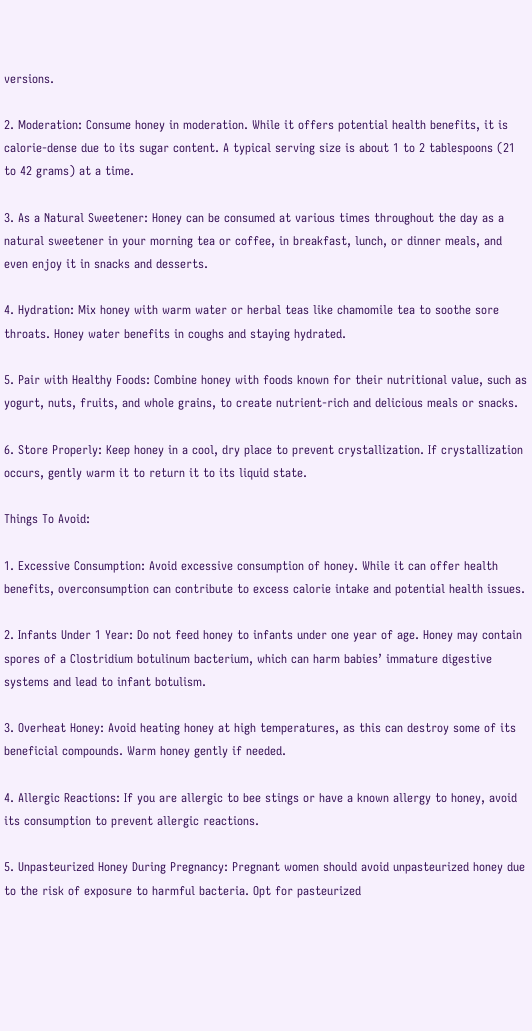versions.

2. Moderation: Consume honey in moderation. While it offers potential health benefits, it is calorie-dense due to its sugar content. A typical serving size is about 1 to 2 tablespoons (21 to 42 grams) at a time.

3. As a Natural Sweetener: Honey can be consumed at various times throughout the day as a natural sweetener in your morning tea or coffee, in breakfast, lunch, or dinner meals, and even enjoy it in snacks and desserts.

4. Hydration: Mix honey with warm water or herbal teas like chamomile tea to soothe sore throats. Honey water benefits in coughs and staying hydrated.

5. Pair with Healthy Foods: Combine honey with foods known for their nutritional value, such as yogurt, nuts, fruits, and whole grains, to create nutrient-rich and delicious meals or snacks.

6. Store Properly: Keep honey in a cool, dry place to prevent crystallization. If crystallization occurs, gently warm it to return it to its liquid state.

Things To Avoid:

1. Excessive Consumption: Avoid excessive consumption of honey. While it can offer health benefits, overconsumption can contribute to excess calorie intake and potential health issues.

2. Infants Under 1 Year: Do not feed honey to infants under one year of age. Honey may contain spores of a Clostridium botulinum bacterium, which can harm babies’ immature digestive systems and lead to infant botulism.

3. Overheat Honey: Avoid heating honey at high temperatures, as this can destroy some of its beneficial compounds. Warm honey gently if needed.

4. Allergic Reactions: If you are allergic to bee stings or have a known allergy to honey, avoid its consumption to prevent allergic reactions.

5. Unpasteurized Honey During Pregnancy: Pregnant women should avoid unpasteurized honey due to the risk of exposure to harmful bacteria. Opt for pasteurized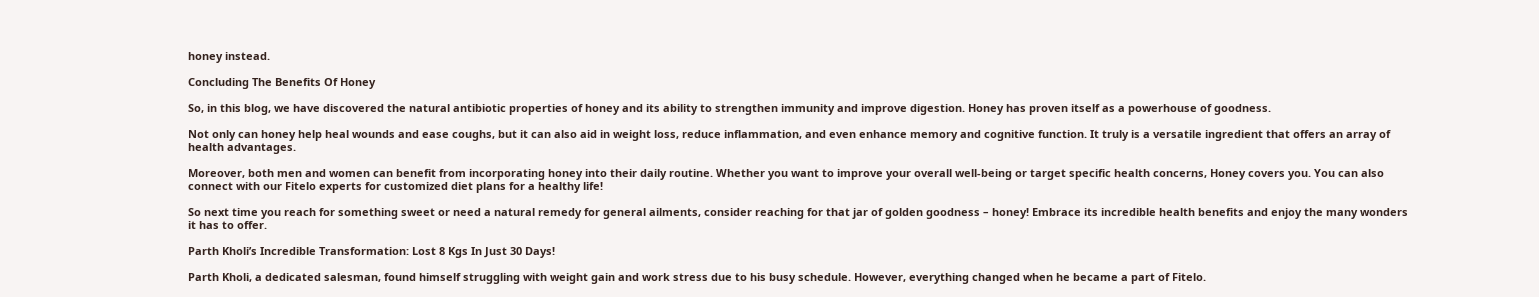honey instead.

Concluding The Benefits Of Honey

So, in this blog, we have discovered the natural antibiotic properties of honey and its ability to strengthen immunity and improve digestion. Honey has proven itself as a powerhouse of goodness.

Not only can honey help heal wounds and ease coughs, but it can also aid in weight loss, reduce inflammation, and even enhance memory and cognitive function. It truly is a versatile ingredient that offers an array of health advantages.

Moreover, both men and women can benefit from incorporating honey into their daily routine. Whether you want to improve your overall well-being or target specific health concerns, Honey covers you. You can also connect with our Fitelo experts for customized diet plans for a healthy life!

So next time you reach for something sweet or need a natural remedy for general ailments, consider reaching for that jar of golden goodness – honey! Embrace its incredible health benefits and enjoy the many wonders it has to offer.

Parth Kholi’s Incredible Transformation: Lost 8 Kgs In Just 30 Days!

Parth Kholi, a dedicated salesman, found himself struggling with weight gain and work stress due to his busy schedule. However, everything changed when he became a part of Fitelo.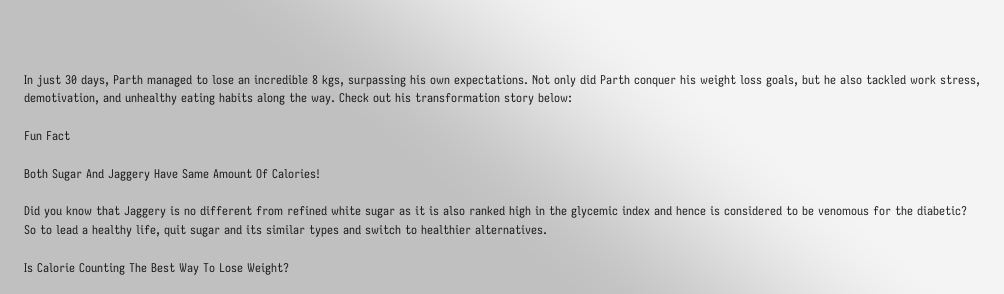In just 30 days, Parth managed to lose an incredible 8 kgs, surpassing his own expectations. Not only did Parth conquer his weight loss goals, but he also tackled work stress, demotivation, and unhealthy eating habits along the way. Check out his transformation story below:

Fun Fact

Both Sugar And Jaggery Have Same Amount Of Calories!

Did you know that Jaggery is no different from refined white sugar as it is also ranked high in the glycemic index and hence is considered to be venomous for the diabetic? So to lead a healthy life, quit sugar and its similar types and switch to healthier alternatives.

Is Calorie Counting The Best Way To Lose Weight?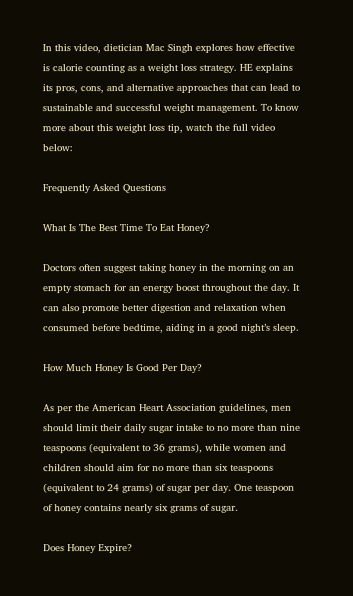In this video, dietician Mac Singh explores how effective is calorie counting as a weight loss strategy. HE explains its pros, cons, and alternative approaches that can lead to sustainable and successful weight management. To know more about this weight loss tip, watch the full video below:

Frequently Asked Questions

What Is The Best Time To Eat Honey?

Doctors often suggest taking honey in the morning on an empty stomach for an energy boost throughout the day. It can also promote better digestion and relaxation when consumed before bedtime, aiding in a good night’s sleep.

How Much Honey Is Good Per Day?

As per the American Heart Association guidelines, men should limit their daily sugar intake to no more than nine teaspoons (equivalent to 36 grams), while women and children should aim for no more than six teaspoons (equivalent to 24 grams) of sugar per day. One teaspoon of honey contains nearly six grams of sugar.

Does Honey Expire?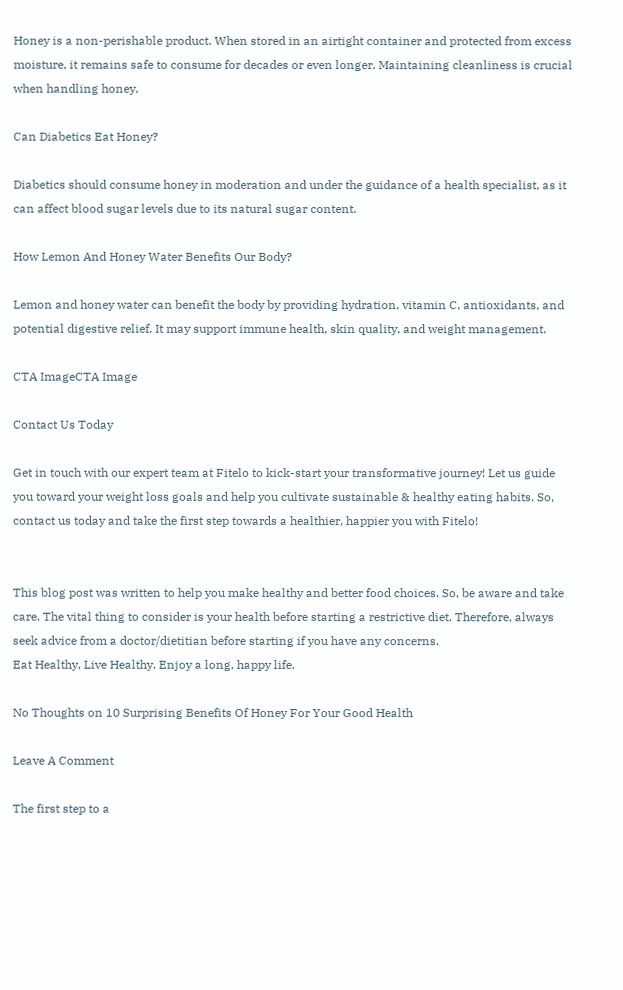Honey is a non-perishable product. When stored in an airtight container and protected from excess moisture, it remains safe to consume for decades or even longer. Maintaining cleanliness is crucial when handling honey.

Can Diabetics Eat Honey?

Diabetics should consume honey in moderation and under the guidance of a health specialist, as it can affect blood sugar levels due to its natural sugar content.

How Lemon And Honey Water Benefits Our Body?

Lemon and honey water can benefit the body by providing hydration, vitamin C, antioxidants, and potential digestive relief. It may support immune health, skin quality, and weight management.

CTA ImageCTA Image

Contact Us Today

Get in touch with our expert team at Fitelo to kick-start your transformative journey! Let us guide you toward your weight loss goals and help you cultivate sustainable & healthy eating habits. So, contact us today and take the first step towards a healthier, happier you with Fitelo!


This blog post was written to help you make healthy and better food choices. So, be aware and take care. The vital thing to consider is your health before starting a restrictive diet. Therefore, always seek advice from a doctor/dietitian before starting if you have any concerns.
Eat Healthy, Live Healthy. Enjoy a long, happy life.

No Thoughts on 10 Surprising Benefits Of Honey For Your Good Health

Leave A Comment

The first step to a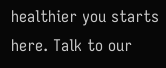healthier you starts here. Talk to our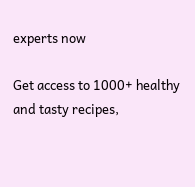experts now

Get access to 1000+ healthy and tasty recipes,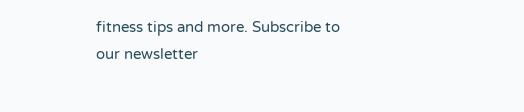fitness tips and more. Subscribe to our newsletter